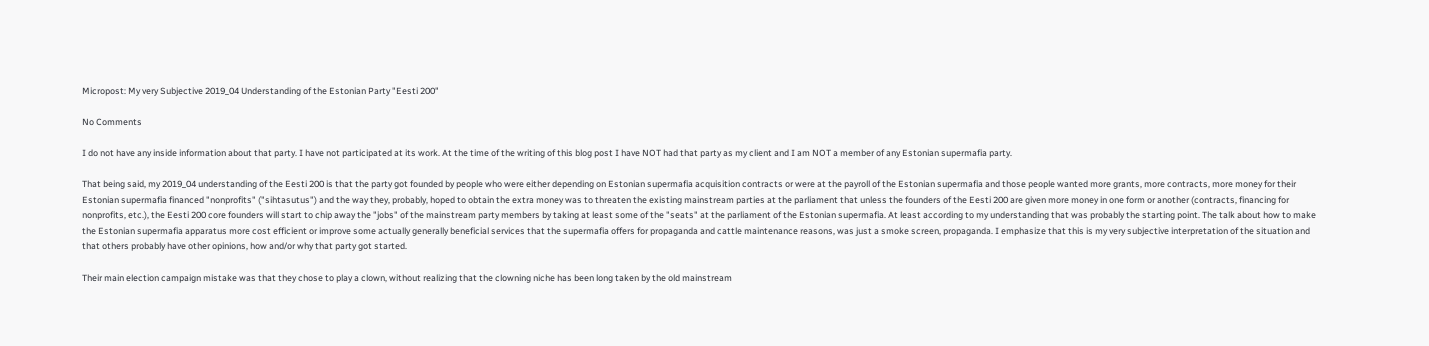Micropost: My very Subjective 2019_04 Understanding of the Estonian Party "Eesti 200"

No Comments

I do not have any inside information about that party. I have not participated at its work. At the time of the writing of this blog post I have NOT had that party as my client and I am NOT a member of any Estonian supermafia party.

That being said, my 2019_04 understanding of the Eesti 200 is that the party got founded by people who were either depending on Estonian supermafia acquisition contracts or were at the payroll of the Estonian supermafia and those people wanted more grants, more contracts, more money for their Estonian supermafia financed "nonprofits" ("sihtasutus") and the way they, probably, hoped to obtain the extra money was to threaten the existing mainstream parties at the parliament that unless the founders of the Eesti 200 are given more money in one form or another (contracts, financing for nonprofits, etc.), the Eesti 200 core founders will start to chip away the "jobs" of the mainstream party members by taking at least some of the "seats" at the parliament of the Estonian supermafia. At least according to my understanding that was probably the starting point. The talk about how to make the Estonian supermafia apparatus more cost efficient or improve some actually generally beneficial services that the supermafia offers for propaganda and cattle maintenance reasons, was just a smoke screen, propaganda. I emphasize that this is my very subjective interpretation of the situation and that others probably have other opinions, how and/or why that party got started.

Their main election campaign mistake was that they chose to play a clown, without realizing that the clowning niche has been long taken by the old mainstream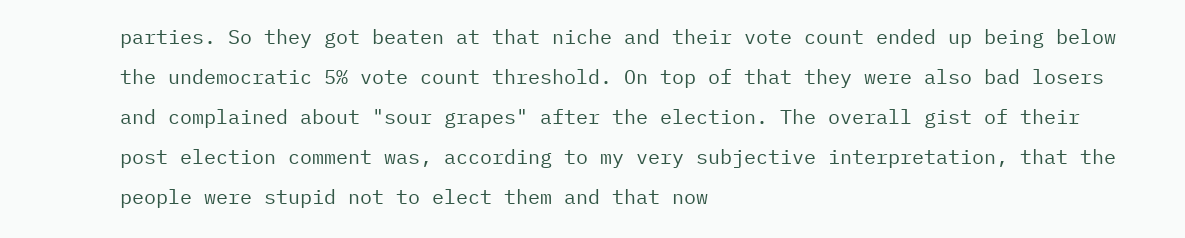parties. So they got beaten at that niche and their vote count ended up being below the undemocratic 5% vote count threshold. On top of that they were also bad losers and complained about "sour grapes" after the election. The overall gist of their post election comment was, according to my very subjective interpretation, that the people were stupid not to elect them and that now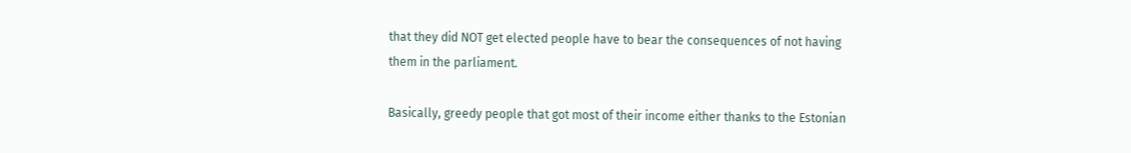that they did NOT get elected people have to bear the consequences of not having them in the parliament.

Basically, greedy people that got most of their income either thanks to the Estonian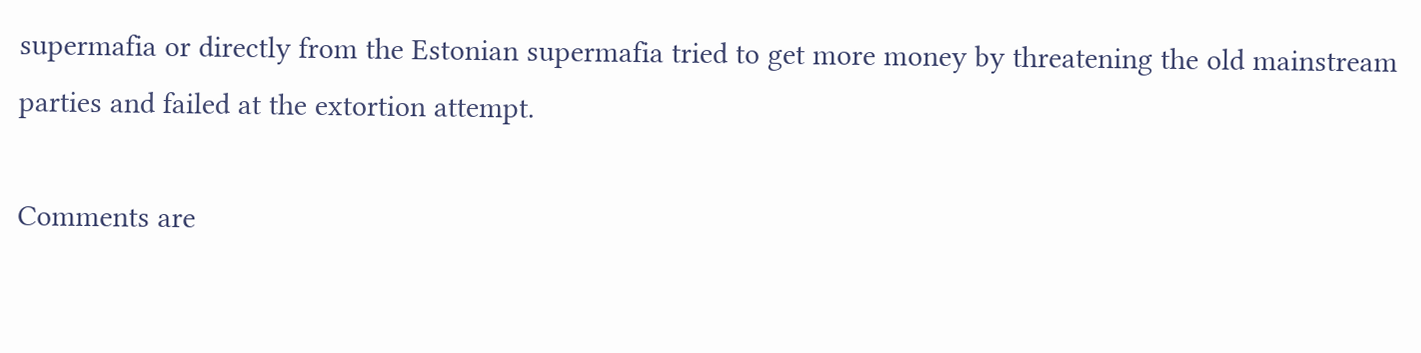supermafia or directly from the Estonian supermafia tried to get more money by threatening the old mainstream parties and failed at the extortion attempt.

Comments are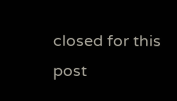closed for this post